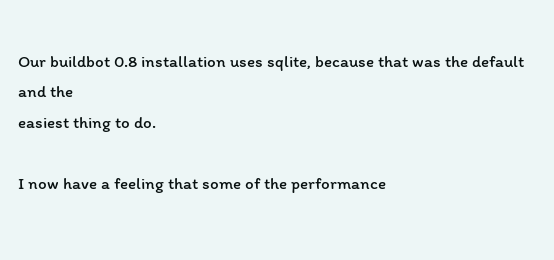Our buildbot 0.8 installation uses sqlite, because that was the default and the
easiest thing to do.

I now have a feeling that some of the performance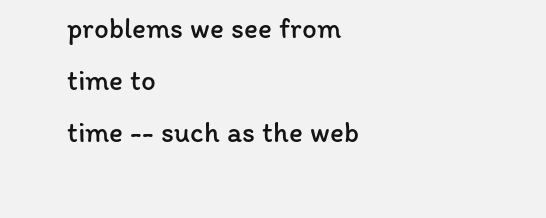problems we see from time to
time -- such as the web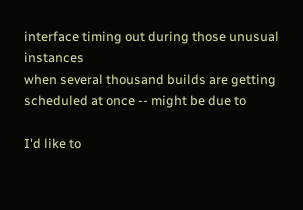interface timing out during those unusual instances
when several thousand builds are getting scheduled at once -- might be due to

I'd like to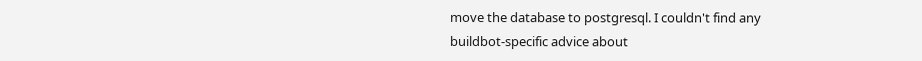move the database to postgresql. I couldn't find any
buildbot-specific advice about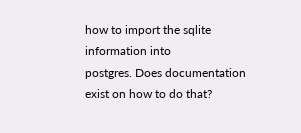how to import the sqlite information into
postgres. Does documentation exist on how to do that?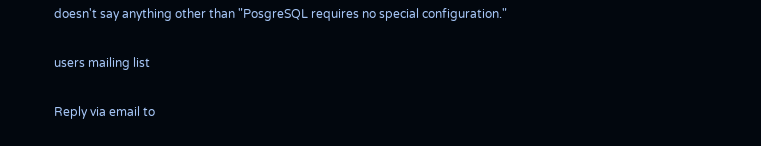doesn't say anything other than "PosgreSQL requires no special configuration."

users mailing list

Reply via email to